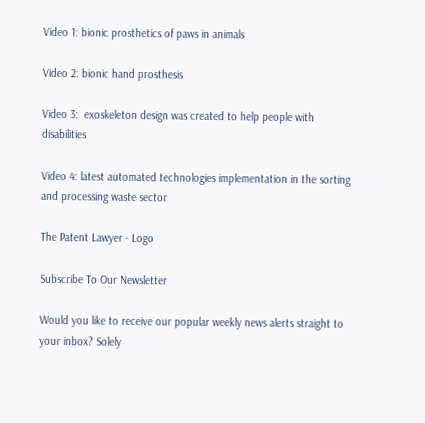Video 1: bionic prosthetics of paws in animals

Video 2: bionic hand prosthesis

Video 3:  exoskeleton design was created to help people with disabilities

Video 4: latest automated technologies implementation in the sorting and processing waste sector

The Patent Lawyer - Logo

Subscribe To Our Newsletter

Would you like to receive our popular weekly news alerts straight to your inbox? Solely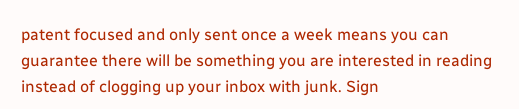patent focused and only sent once a week means you can guarantee there will be something you are interested in reading instead of clogging up your inbox with junk. Sign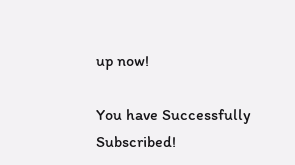up now!

You have Successfully Subscribed!